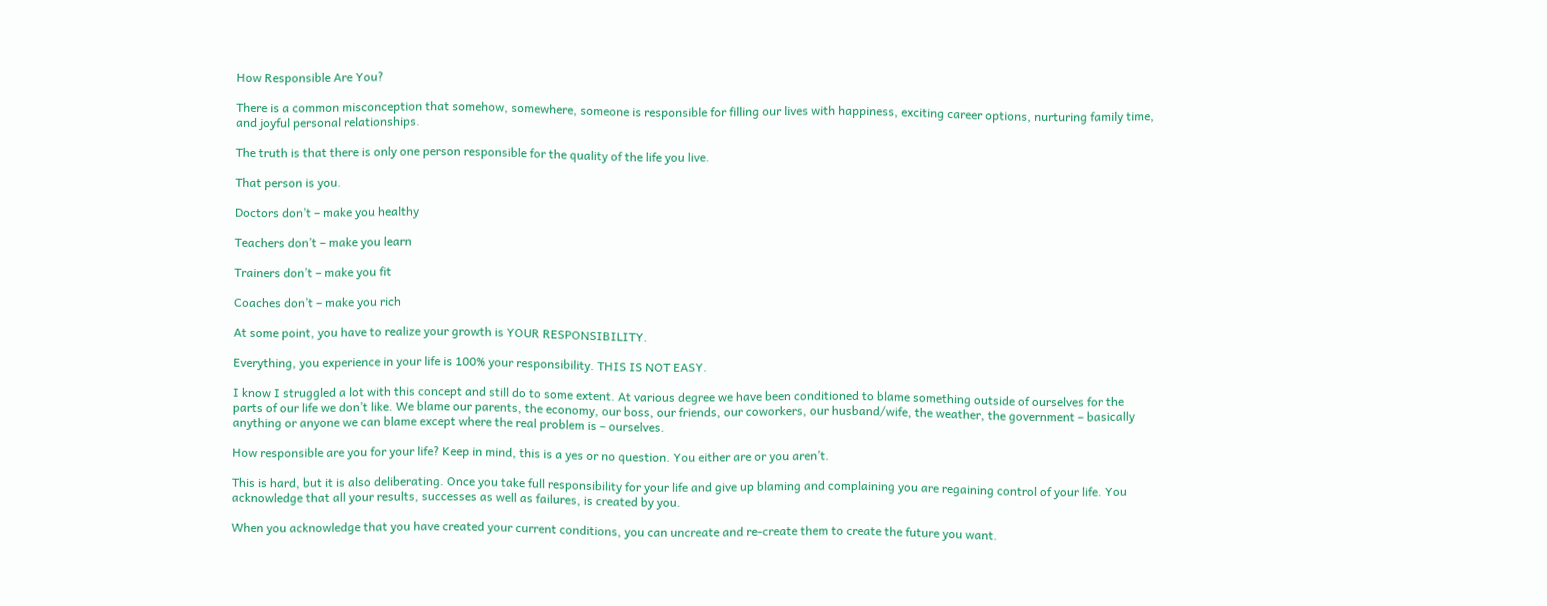How Responsible Are You?

There is a common misconception that somehow, somewhere, someone is responsible for filling our lives with happiness, exciting career options, nurturing family time, and joyful personal relationships.

The truth is that there is only one person responsible for the quality of the life you live.

That person is you.

Doctors don’t – make you healthy

Teachers don’t – make you learn

Trainers don’t – make you fit

Coaches don’t – make you rich

At some point, you have to realize your growth is YOUR RESPONSIBILITY.

Everything, you experience in your life is 100% your responsibility. THIS IS NOT EASY.

I know I struggled a lot with this concept and still do to some extent. At various degree we have been conditioned to blame something outside of ourselves for the parts of our life we don’t like. We blame our parents, the economy, our boss, our friends, our coworkers, our husband/wife, the weather, the government – basically anything or anyone we can blame except where the real problem is – ourselves.

How responsible are you for your life? Keep in mind, this is a yes or no question. You either are or you aren’t.

This is hard, but it is also deliberating. Once you take full responsibility for your life and give up blaming and complaining you are regaining control of your life. You acknowledge that all your results, successes as well as failures, is created by you.

When you acknowledge that you have created your current conditions, you can uncreate and re-create them to create the future you want.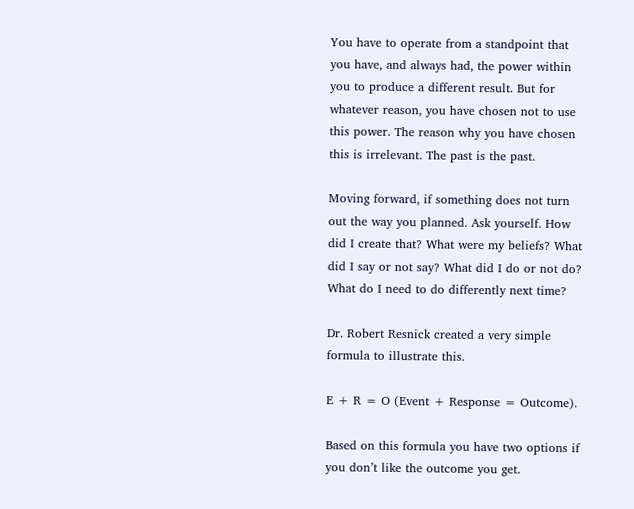You have to operate from a standpoint that you have, and always had, the power within you to produce a different result. But for whatever reason, you have chosen not to use this power. The reason why you have chosen this is irrelevant. The past is the past.

Moving forward, if something does not turn out the way you planned. Ask yourself. How did I create that? What were my beliefs? What did I say or not say? What did I do or not do? What do I need to do differently next time?

Dr. Robert Resnick created a very simple formula to illustrate this.

E + R = O (Event + Response = Outcome).

Based on this formula you have two options if you don’t like the outcome you get.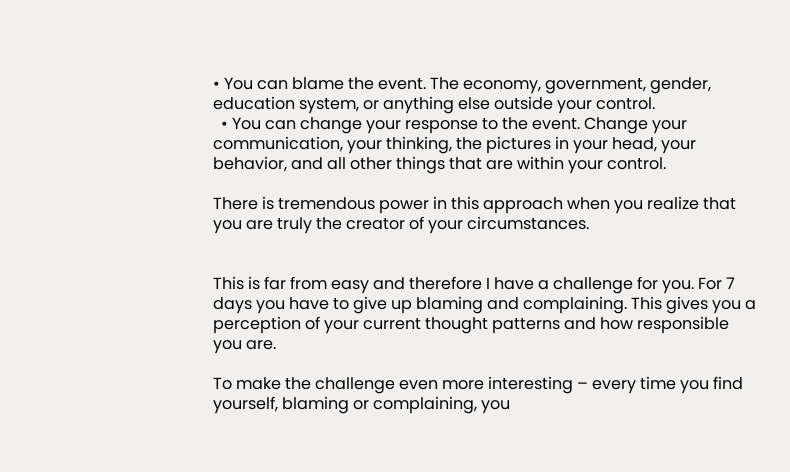• You can blame the event. The economy, government, gender, education system, or anything else outside your control.
  • You can change your response to the event. Change your communication, your thinking, the pictures in your head, your behavior, and all other things that are within your control.

There is tremendous power in this approach when you realize that you are truly the creator of your circumstances.


This is far from easy and therefore I have a challenge for you. For 7 days you have to give up blaming and complaining. This gives you a perception of your current thought patterns and how responsible you are.

To make the challenge even more interesting – every time you find yourself, blaming or complaining, you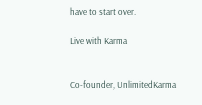have to start over.

Live with Karma


Co-founder, UnlimitedKarma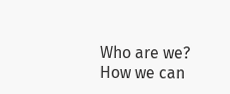Who are we? How we can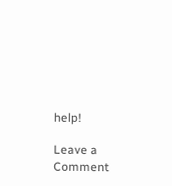help!

Leave a Comment